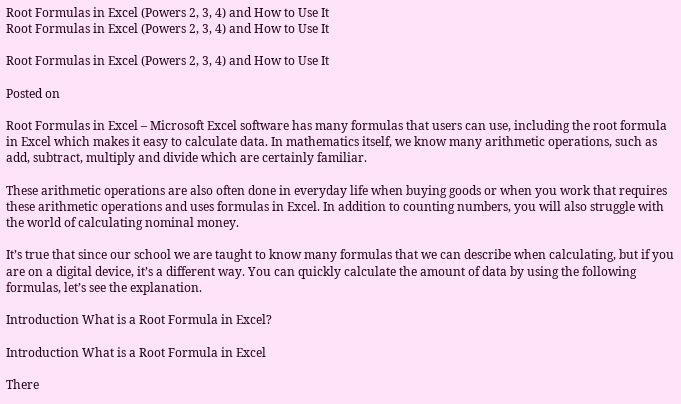Root Formulas in Excel (Powers 2, 3, 4) and How to Use It
Root Formulas in Excel (Powers 2, 3, 4) and How to Use It

Root Formulas in Excel (Powers 2, 3, 4) and How to Use It

Posted on

Root Formulas in Excel – Microsoft Excel software has many formulas that users can use, including the root formula in Excel which makes it easy to calculate data. In mathematics itself, we know many arithmetic operations, such as add, subtract, multiply and divide which are certainly familiar.

These arithmetic operations are also often done in everyday life when buying goods or when you work that requires these arithmetic operations and uses formulas in Excel. In addition to counting numbers, you will also struggle with the world of calculating nominal money.

It’s true that since our school we are taught to know many formulas that we can describe when calculating, but if you are on a digital device, it’s a different way. You can quickly calculate the amount of data by using the following formulas, let’s see the explanation.

Introduction What is a Root Formula in Excel?

Introduction What is a Root Formula in Excel

There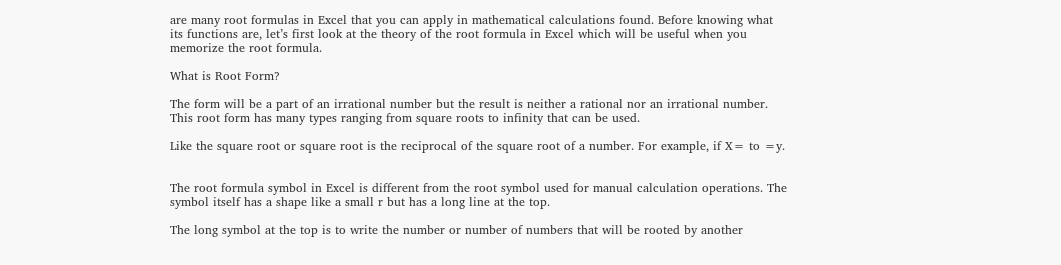are many root formulas in Excel that you can apply in mathematical calculations found. Before knowing what its functions are, let’s first look at the theory of the root formula in Excel which will be useful when you memorize the root formula.

What is Root Form?

The form will be a part of an irrational number but the result is neither a rational nor an irrational number. This root form has many types ranging from square roots to infinity that can be used.

Like the square root or square root is the reciprocal of the square root of a number. For example, if X= to =y.


The root formula symbol in Excel is different from the root symbol used for manual calculation operations. The symbol itself has a shape like a small r but has a long line at the top.

The long symbol at the top is to write the number or number of numbers that will be rooted by another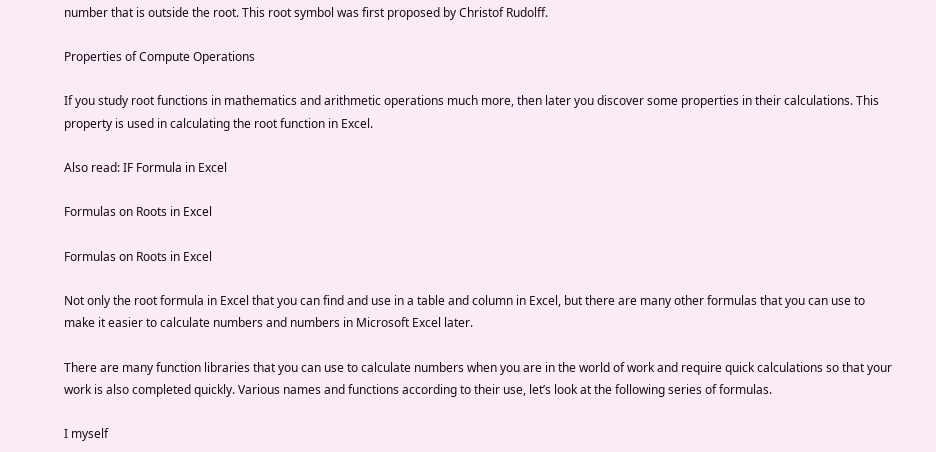number that is outside the root. This root symbol was first proposed by Christof Rudolff.

Properties of Compute Operations

If you study root functions in mathematics and arithmetic operations much more, then later you discover some properties in their calculations. This property is used in calculating the root function in Excel.

Also read: IF Formula in Excel

Formulas on Roots in Excel

Formulas on Roots in Excel

Not only the root formula in Excel that you can find and use in a table and column in Excel, but there are many other formulas that you can use to make it easier to calculate numbers and numbers in Microsoft Excel later.

There are many function libraries that you can use to calculate numbers when you are in the world of work and require quick calculations so that your work is also completed quickly. Various names and functions according to their use, let’s look at the following series of formulas.

I myself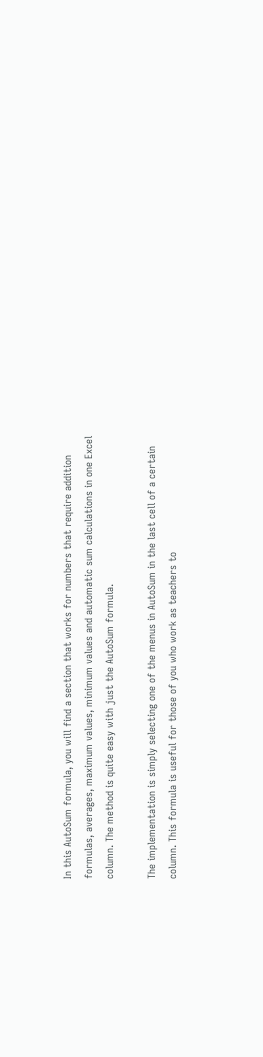In this AutoSum formula, you will find a section that works for numbers that require addition formulas, averages, maximum values, minimum values and automatic sum calculations in one Excel column. The method is quite easy with just the AutoSum formula.

The implementation is simply selecting one of the menus in AutoSum in the last cell of a certain column. This formula is useful for those of you who work as teachers to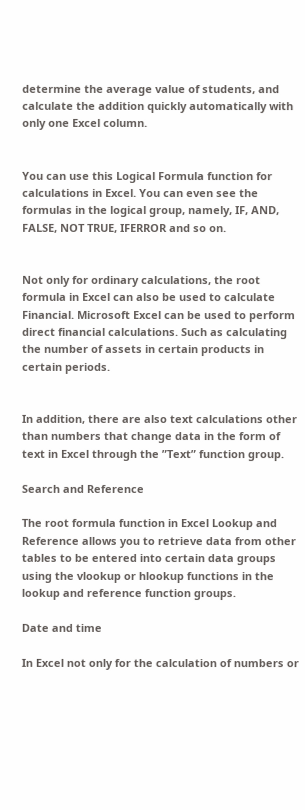determine the average value of students, and calculate the addition quickly automatically with only one Excel column.


You can use this Logical Formula function for calculations in Excel. You can even see the formulas in the logical group, namely, IF, AND, FALSE, NOT TRUE, IFERROR and so on.


Not only for ordinary calculations, the root formula in Excel can also be used to calculate Financial. Microsoft Excel can be used to perform direct financial calculations. Such as calculating the number of assets in certain products in certain periods.


In addition, there are also text calculations other than numbers that change data in the form of text in Excel through the ”Text” function group.

Search and Reference

The root formula function in Excel Lookup and Reference allows you to retrieve data from other tables to be entered into certain data groups using the vlookup or hlookup functions in the lookup and reference function groups.

Date and time

In Excel not only for the calculation of numbers or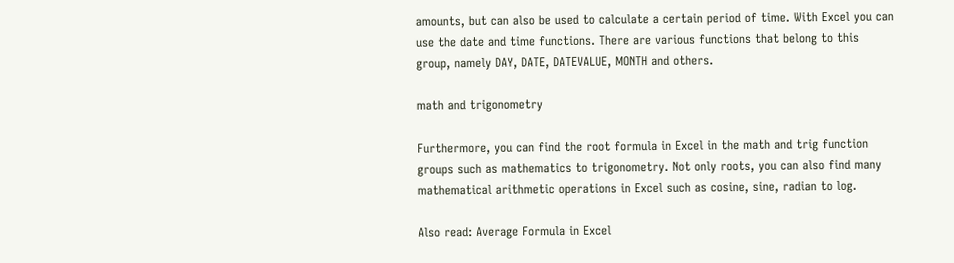amounts, but can also be used to calculate a certain period of time. With Excel you can use the date and time functions. There are various functions that belong to this group, namely DAY, DATE, DATEVALUE, MONTH and others.

math and trigonometry

Furthermore, you can find the root formula in Excel in the math and trig function groups such as mathematics to trigonometry. Not only roots, you can also find many mathematical arithmetic operations in Excel such as cosine, sine, radian to log.

Also read: Average Formula in Excel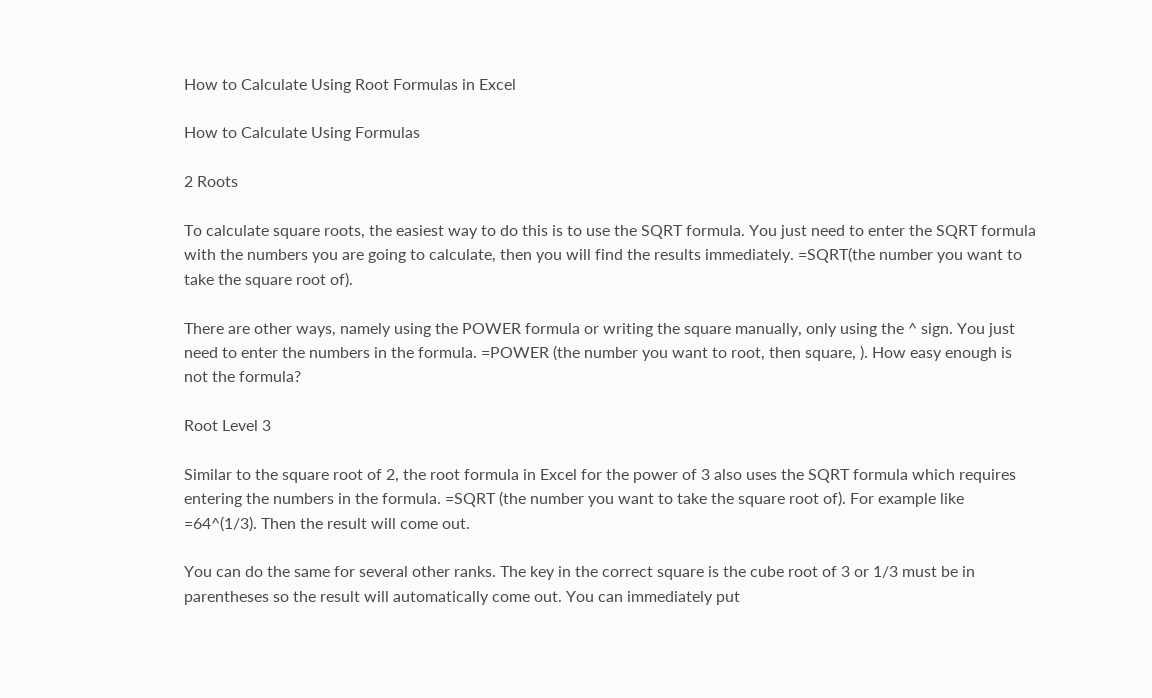How to Calculate Using Root Formulas in Excel

How to Calculate Using Formulas

2 Roots

To calculate square roots, the easiest way to do this is to use the SQRT formula. You just need to enter the SQRT formula with the numbers you are going to calculate, then you will find the results immediately. =SQRT(the number you want to take the square root of).

There are other ways, namely using the POWER formula or writing the square manually, only using the ^ sign. You just need to enter the numbers in the formula. =POWER (the number you want to root, then square, ). How easy enough is not the formula?

Root Level 3

Similar to the square root of 2, the root formula in Excel for the power of 3 also uses the SQRT formula which requires entering the numbers in the formula. =SQRT (the number you want to take the square root of). For example like =64^(1/3). Then the result will come out.

You can do the same for several other ranks. The key in the correct square is the cube root of 3 or 1/3 must be in parentheses so the result will automatically come out. You can immediately put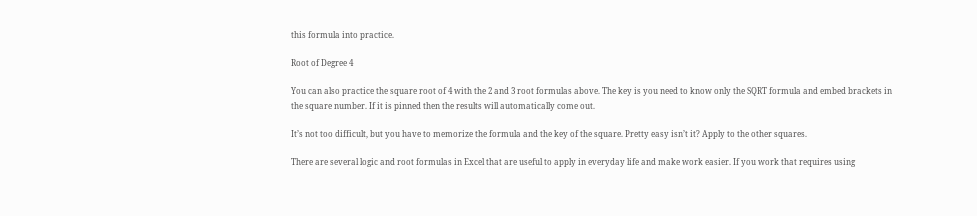this formula into practice.

Root of Degree 4

You can also practice the square root of 4 with the 2 and 3 root formulas above. The key is you need to know only the SQRT formula and embed brackets in the square number. If it is pinned then the results will automatically come out.

It’s not too difficult, but you have to memorize the formula and the key of the square. Pretty easy isn’t it? Apply to the other squares.

There are several logic and root formulas in Excel that are useful to apply in everyday life and make work easier. If you work that requires using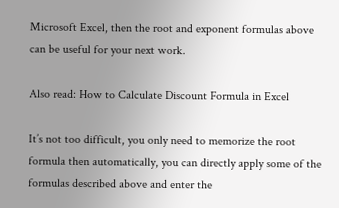Microsoft Excel, then the root and exponent formulas above can be useful for your next work.

Also read: How to Calculate Discount Formula in Excel

It’s not too difficult, you only need to memorize the root formula then automatically, you can directly apply some of the formulas described above and enter the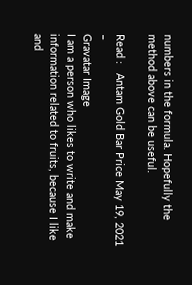numbers in the formula. Hopefully the method above can be useful.

Read :   Antam Gold Bar Price May 19, 2021 –
Gravatar Image
I am a person who likes to write and make information related to fruits, because I like and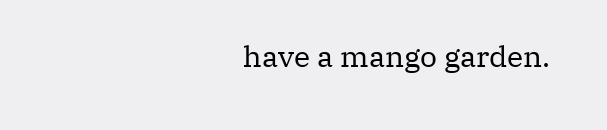have a mango garden.